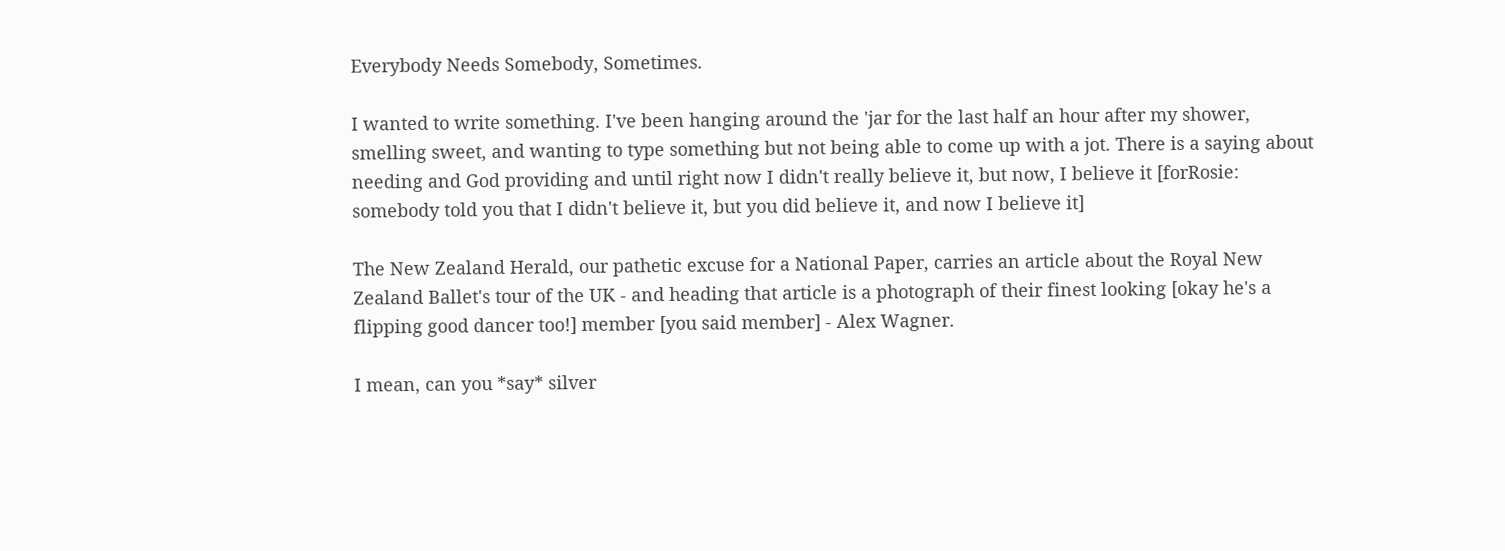Everybody Needs Somebody, Sometimes.

I wanted to write something. I've been hanging around the 'jar for the last half an hour after my shower, smelling sweet, and wanting to type something but not being able to come up with a jot. There is a saying about needing and God providing and until right now I didn't really believe it, but now, I believe it [forRosie: somebody told you that I didn't believe it, but you did believe it, and now I believe it]

The New Zealand Herald, our pathetic excuse for a National Paper, carries an article about the Royal New Zealand Ballet's tour of the UK - and heading that article is a photograph of their finest looking [okay he's a flipping good dancer too!] member [you said member] - Alex Wagner.

I mean, can you *say* silver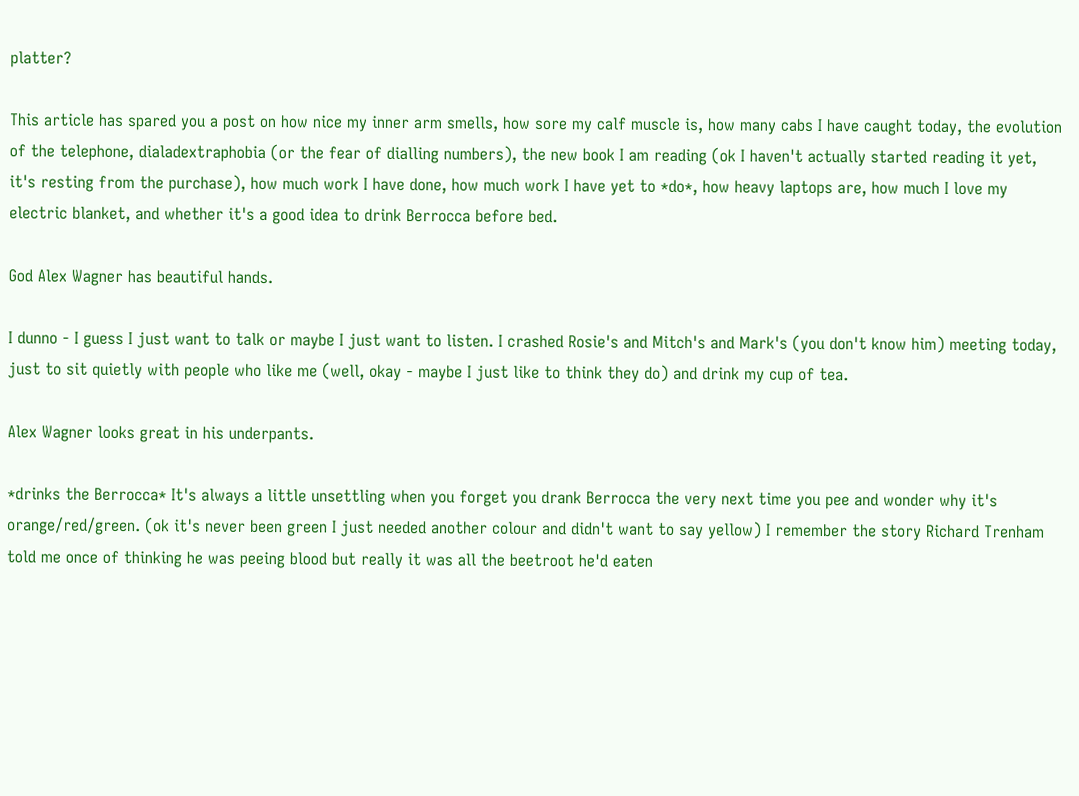platter?

This article has spared you a post on how nice my inner arm smells, how sore my calf muscle is, how many cabs I have caught today, the evolution of the telephone, dialadextraphobia (or the fear of dialling numbers), the new book I am reading (ok I haven't actually started reading it yet, it's resting from the purchase), how much work I have done, how much work I have yet to *do*, how heavy laptops are, how much I love my electric blanket, and whether it's a good idea to drink Berrocca before bed.

God Alex Wagner has beautiful hands.

I dunno - I guess I just want to talk or maybe I just want to listen. I crashed Rosie's and Mitch's and Mark's (you don't know him) meeting today, just to sit quietly with people who like me (well, okay - maybe I just like to think they do) and drink my cup of tea.

Alex Wagner looks great in his underpants.

*drinks the Berrocca* It's always a little unsettling when you forget you drank Berrocca the very next time you pee and wonder why it's orange/red/green. (ok it's never been green I just needed another colour and didn't want to say yellow) I remember the story Richard Trenham told me once of thinking he was peeing blood but really it was all the beetroot he'd eaten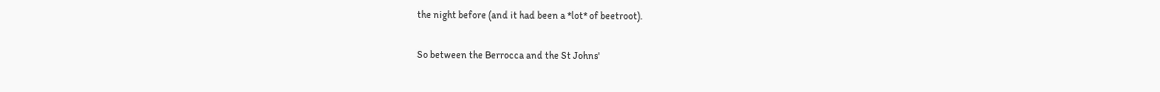the night before (and it had been a *lot* of beetroot).

So between the Berrocca and the St Johns'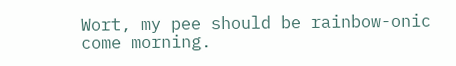Wort, my pee should be rainbow-onic come morning.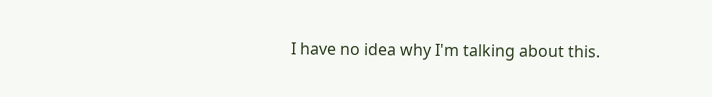I have no idea why I'm talking about this.